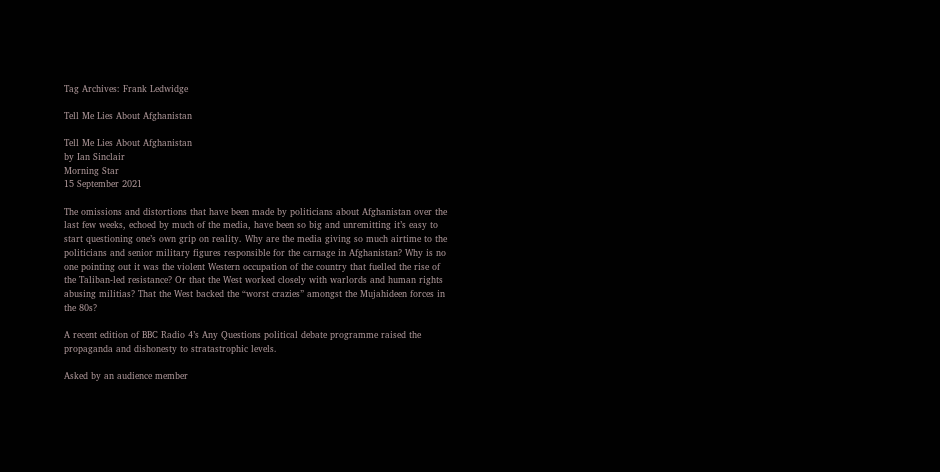Tag Archives: Frank Ledwidge

Tell Me Lies About Afghanistan

Tell Me Lies About Afghanistan
by Ian Sinclair
Morning Star
15 September 2021

The omissions and distortions that have been made by politicians about Afghanistan over the last few weeks, echoed by much of the media, have been so big and unremitting it’s easy to start questioning one’s own grip on reality. Why are the media giving so much airtime to the politicians and senior military figures responsible for the carnage in Afghanistan? Why is no one pointing out it was the violent Western occupation of the country that fuelled the rise of the Taliban-led resistance? Or that the West worked closely with warlords and human rights abusing militias? That the West backed the “worst crazies” amongst the Mujahideen forces in the 80s?

A recent edition of BBC Radio 4’s Any Questions political debate programme raised the propaganda and dishonesty to stratastrophic levels.

Asked by an audience member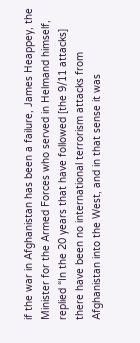if the war in Afghanistan has been a failure, James Heappey, the Minister for the Armed Forces who served in Helmand himself, replied “In the 20 years that have followed [the 9/11 attacks] there have been no international terrorism attacks from Afghanistan into the West, and in that sense it was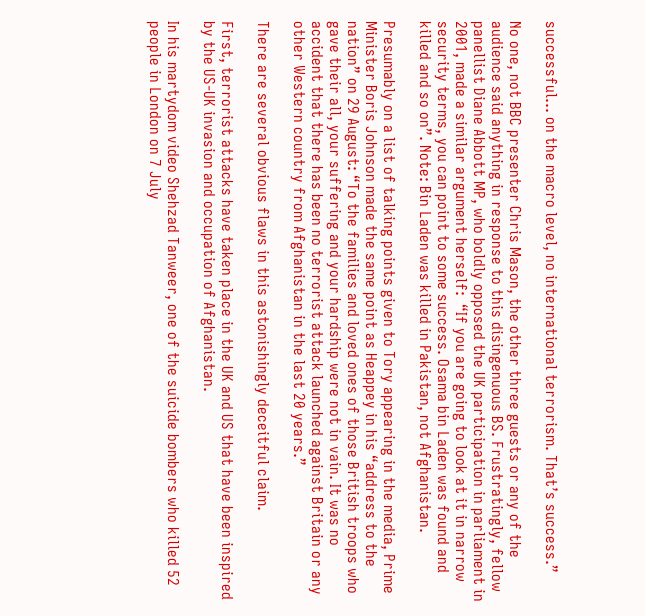successful… on the macro level, no international terrorism. That’s success.”

No one, not BBC presenter Chris Mason, the other three guests or any of the audience said anything in response to this disingenuous BS. Frustratingly, fellow panellist Diane Abbott MP, who boldly opposed the UK participation in parliament in 2001, made a similar argument herself:  “If you are going to look at it in narrow security terms, you can point to some success. Osama bin Laden was found and killed and so on”. Note: Bin Laden was killed in Pakistan, not Afghanistan.

Presumably on a list of talking points given to Tory appearing in the media, Prime Minister Boris Johnson made the same point as Heappey in his “address to the nation” on 29 August: “To the families and loved ones of those British troops who gave their all, your suffering and your hardship were not in vain. It was no accident that there has been no terrorist attack launched against Britain or any other Western country from Afghanistan in the last 20 years.”

There are several obvious flaws in this astonishingly deceitful claim.

First, terrorist attacks have taken place in the UK and US that have been inspired by the US-UK invasion and occupation of Afghanistan.

In his martydom video Shehzad Tanweer, one of the suicide bombers who killed 52 people in London on 7 July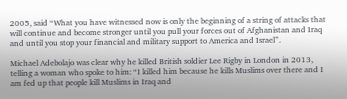2005, said “What you have witnessed now is only the beginning of a string of attacks that will continue and become stronger until you pull your forces out of Afghanistan and Iraq and until you stop your financial and military support to America and Israel”.

Michael Adebolajo was clear why he killed British soldier Lee Rigby in London in 2013, telling a woman who spoke to him: “I killed him because he kills Muslims over there and I am fed up that people kill Muslims in Iraq and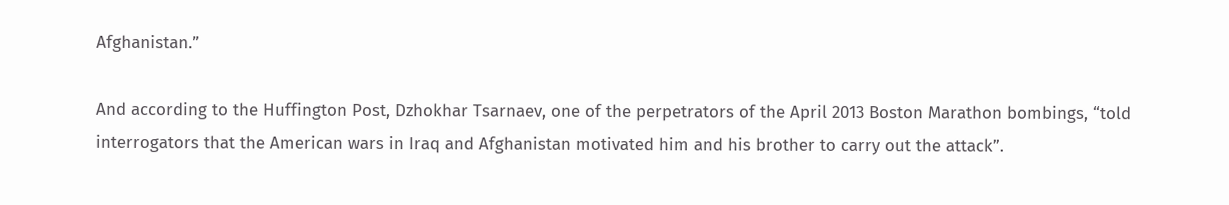Afghanistan.”

And according to the Huffington Post, Dzhokhar Tsarnaev, one of the perpetrators of the April 2013 Boston Marathon bombings, “told interrogators that the American wars in Iraq and Afghanistan motivated him and his brother to carry out the attack”.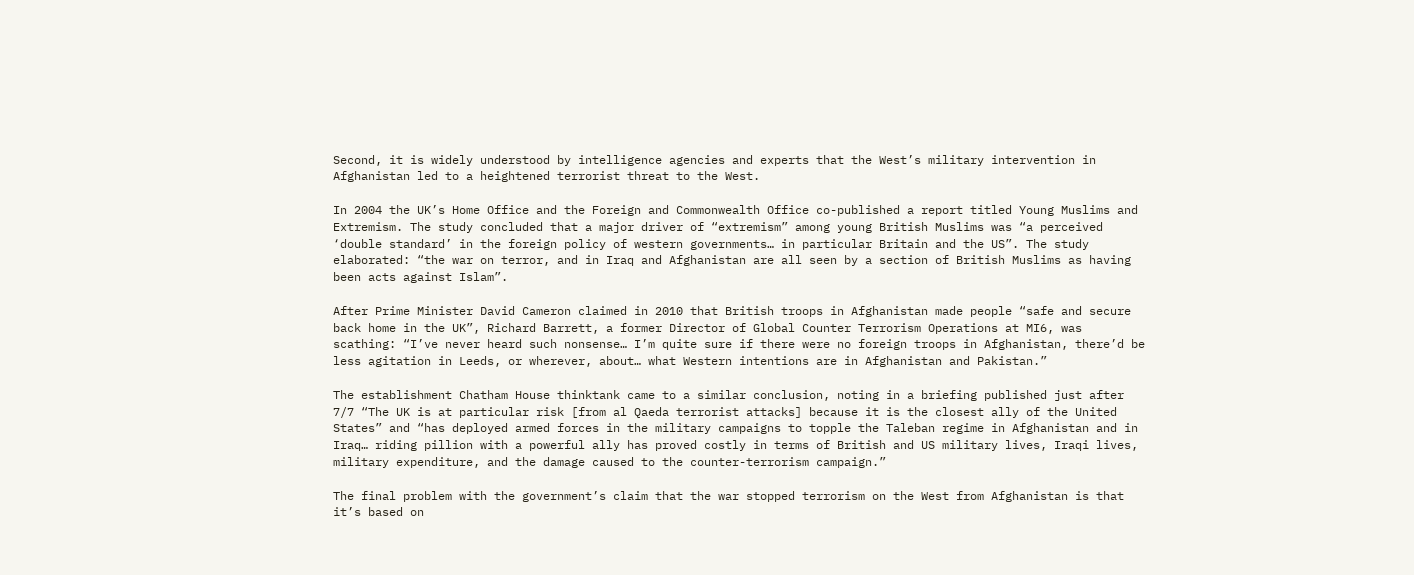Second, it is widely understood by intelligence agencies and experts that the West’s military intervention in Afghanistan led to a heightened terrorist threat to the West.

In 2004 the UK’s Home Office and the Foreign and Commonwealth Office co-published a report titled Young Muslims and Extremism. The study concluded that a major driver of “extremism” among young British Muslims was “a perceived ‘double standard’ in the foreign policy of western governments… in particular Britain and the US”. The study elaborated: “the war on terror, and in Iraq and Afghanistan are all seen by a section of British Muslims as having been acts against Islam”.

After Prime Minister David Cameron claimed in 2010 that British troops in Afghanistan made people “safe and secure back home in the UK”, Richard Barrett, a former Director of Global Counter Terrorism Operations at MI6, was scathing: “I’ve never heard such nonsense… I’m quite sure if there were no foreign troops in Afghanistan, there’d be less agitation in Leeds, or wherever, about… what Western intentions are in Afghanistan and Pakistan.”

The establishment Chatham House thinktank came to a similar conclusion, noting in a briefing published just after 7/7 “The UK is at particular risk [from al Qaeda terrorist attacks] because it is the closest ally of the United States” and “has deployed armed forces in the military campaigns to topple the Taleban regime in Afghanistan and in Iraq… riding pillion with a powerful ally has proved costly in terms of British and US military lives, Iraqi lives, military expenditure, and the damage caused to the counter-terrorism campaign.”

The final problem with the government’s claim that the war stopped terrorism on the West from Afghanistan is that it’s based on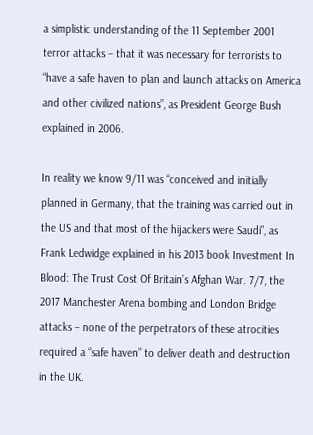a simplistic understanding of the 11 September 2001 terror attacks – that it was necessary for terrorists to “have a safe haven to plan and launch attacks on America and other civilized nations”, as President George Bush explained in 2006.

In reality we know 9/11 was “conceived and initially planned in Germany, that the training was carried out in the US and that most of the hijackers were Saudi”, as Frank Ledwidge explained in his 2013 book Investment In Blood: The Trust Cost Of Britain’s Afghan War. 7/7, the 2017 Manchester Arena bombing and London Bridge attacks – none of the perpetrators of these atrocities required a “safe haven” to deliver death and destruction in the UK.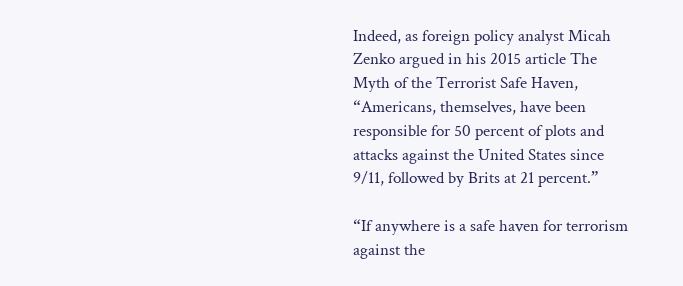Indeed, as foreign policy analyst Micah Zenko argued in his 2015 article The Myth of the Terrorist Safe Haven, “Americans, themselves, have been responsible for 50 percent of plots and attacks against the United States since 9/11, followed by Brits at 21 percent.”

“If anywhere is a safe haven for terrorism against the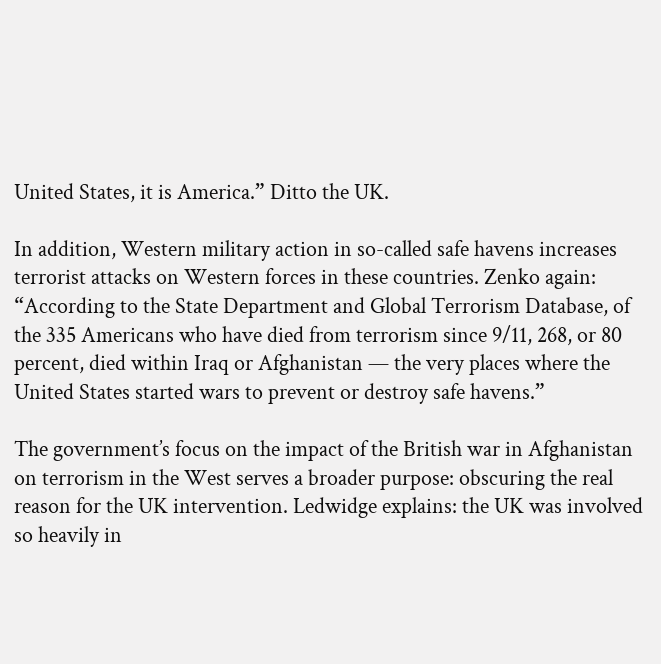United States, it is America.” Ditto the UK.

In addition, Western military action in so-called safe havens increases terrorist attacks on Western forces in these countries. Zenko again: “According to the State Department and Global Terrorism Database, of the 335 Americans who have died from terrorism since 9/11, 268, or 80 percent, died within Iraq or Afghanistan — the very places where the United States started wars to prevent or destroy safe havens.”

The government’s focus on the impact of the British war in Afghanistan on terrorism in the West serves a broader purpose: obscuring the real reason for the UK intervention. Ledwidge explains: the UK was involved so heavily in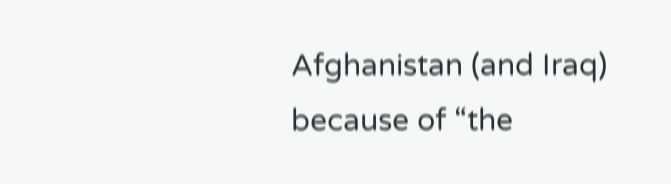Afghanistan (and Iraq) because of “the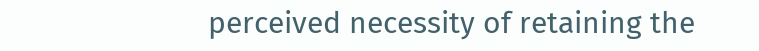perceived necessity of retaining the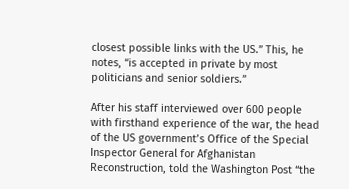closest possible links with the US.” This, he notes, “is accepted in private by most politicians and senior soldiers.”

After his staff interviewed over 600 people with firsthand experience of the war, the head of the US government’s Office of the Special Inspector General for Afghanistan Reconstruction, told the Washington Post “the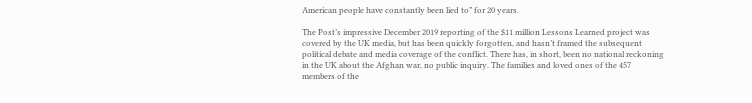American people have constantly been lied to” for 20 years.

The Post’s impressive December 2019 reporting of the $11 million Lessons Learned project was covered by the UK media, but has been quickly forgotten, and hasn’t framed the subsequent political debate and media coverage of the conflict. There has, in short, been no national reckoning in the UK about the Afghan war, no public inquiry. The families and loved ones of the 457 members of the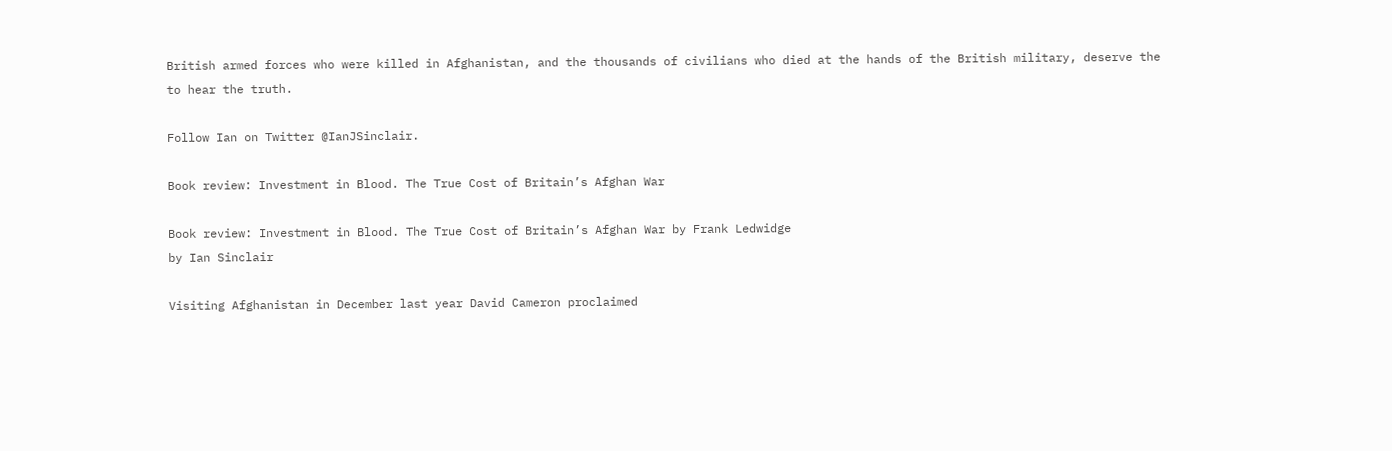British armed forces who were killed in Afghanistan, and the thousands of civilians who died at the hands of the British military, deserve the to hear the truth.

Follow Ian on Twitter @IanJSinclair.

Book review: Investment in Blood. The True Cost of Britain’s Afghan War

Book review: Investment in Blood. The True Cost of Britain’s Afghan War by Frank Ledwidge
by Ian Sinclair

Visiting Afghanistan in December last year David Cameron proclaimed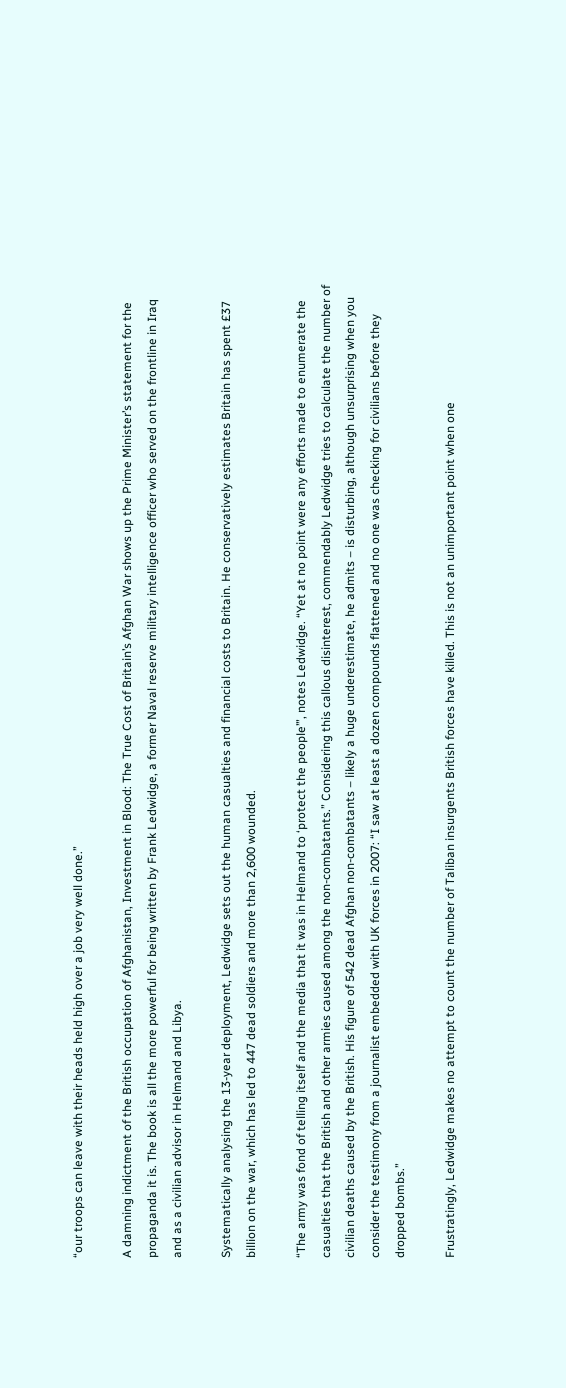“our troops can leave with their heads held high over a job very well done.”

A damning indictment of the British occupation of Afghanistan, Investment in Blood: The True Cost of Britain’s Afghan War shows up the Prime Minister’s statement for the propaganda it is. The book is all the more powerful for being written by Frank Ledwidge, a former Naval reserve military intelligence officer who served on the frontline in Iraq and as a civilian advisor in Helmand and Libya.

Systematically analysing the 13-year deployment, Ledwidge sets out the human casualties and financial costs to Britain. He conservatively estimates Britain has spent £37 billion on the war, which has led to 447 dead soldiers and more than 2,600 wounded.

“The army was fond of telling itself and the media that it was in Helmand to ‘protect the people’”, notes Ledwidge. “Yet at no point were any efforts made to enumerate the casualties that the British and other armies caused among the non-combatants.” Considering this callous disinterest, commendably Ledwidge tries to calculate the number of civilian deaths caused by the British. His figure of 542 dead Afghan non-combatants – likely a huge underestimate, he admits – is disturbing, although unsurprising when you consider the testimony from a journalist embedded with UK forces in 2007: “I saw at least a dozen compounds flattened and no one was checking for civilians before they dropped bombs.”

Frustratingly, Ledwidge makes no attempt to count the number of Taliban insurgents British forces have killed. This is not an unimportant point when one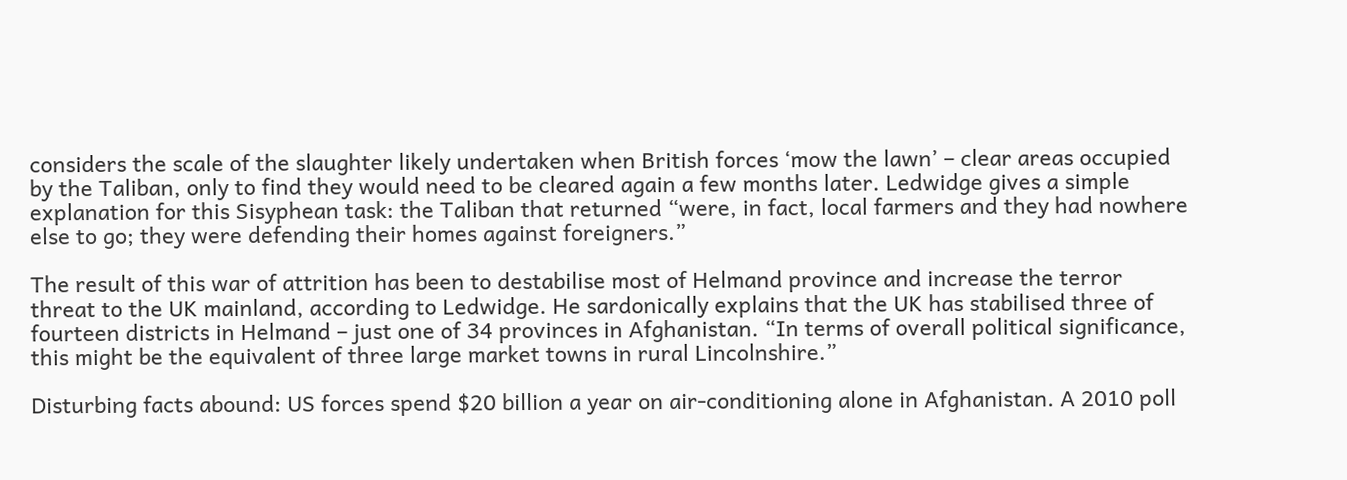considers the scale of the slaughter likely undertaken when British forces ‘mow the lawn’ – clear areas occupied by the Taliban, only to find they would need to be cleared again a few months later. Ledwidge gives a simple explanation for this Sisyphean task: the Taliban that returned “were, in fact, local farmers and they had nowhere else to go; they were defending their homes against foreigners.”

The result of this war of attrition has been to destabilise most of Helmand province and increase the terror threat to the UK mainland, according to Ledwidge. He sardonically explains that the UK has stabilised three of fourteen districts in Helmand – just one of 34 provinces in Afghanistan. “In terms of overall political significance, this might be the equivalent of three large market towns in rural Lincolnshire.”

Disturbing facts abound: US forces spend $20 billion a year on air-conditioning alone in Afghanistan. A 2010 poll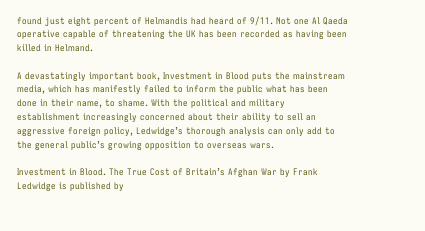found just eight percent of Helmandis had heard of 9/11. Not one Al Qaeda operative capable of threatening the UK has been recorded as having been killed in Helmand.

A devastatingly important book, Investment in Blood puts the mainstream media, which has manifestly failed to inform the public what has been done in their name, to shame. With the political and military establishment increasingly concerned about their ability to sell an aggressive foreign policy, Ledwidge’s thorough analysis can only add to the general public’s growing opposition to overseas wars.

Investment in Blood. The True Cost of Britain’s Afghan War by Frank Ledwidge is published by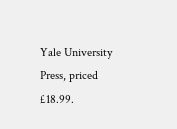Yale University Press, priced £18.99.